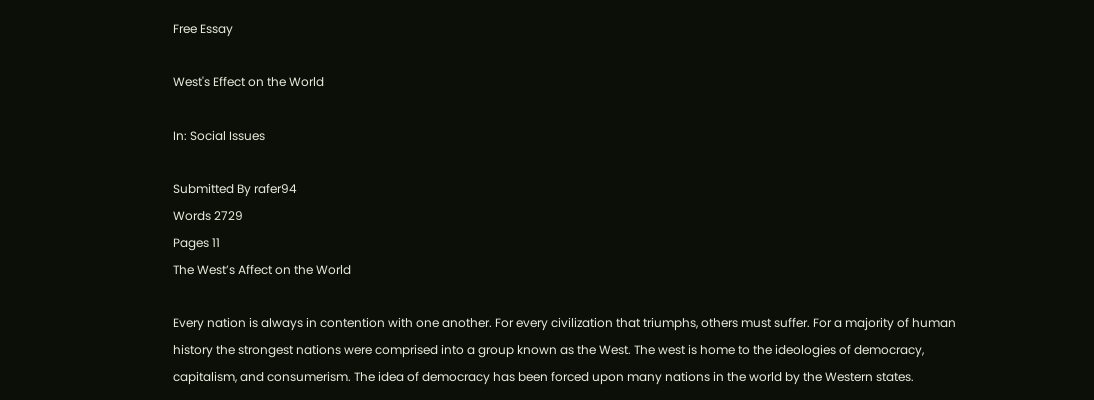Free Essay

West's Effect on the World

In: Social Issues

Submitted By rafer94
Words 2729
Pages 11
The West’s Affect on the World

Every nation is always in contention with one another. For every civilization that triumphs, others must suffer. For a majority of human history the strongest nations were comprised into a group known as the West. The west is home to the ideologies of democracy, capitalism, and consumerism. The idea of democracy has been forced upon many nations in the world by the Western states.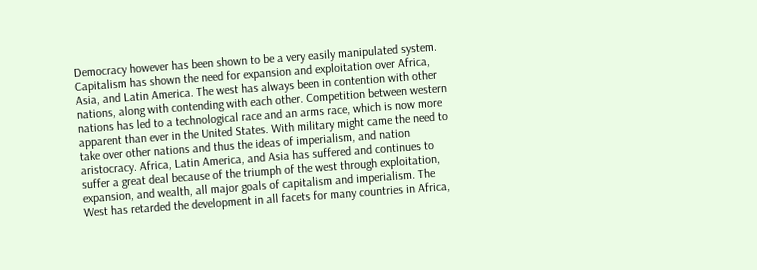Democracy however has been shown to be a very easily manipulated system. Capitalism has shown the need for expansion and exploitation over Africa, Asia, and Latin America. The west has always been in contention with other nations, along with contending with each other. Competition between western nations has led to a technological race and an arms race, which is now more apparent than ever in the United States. With military might came the need to take over other nations and thus the ideas of imperialism, and nation aristocracy. Africa, Latin America, and Asia has suffered and continues to suffer a great deal because of the triumph of the west through exploitation, expansion, and wealth, all major goals of capitalism and imperialism. The West has retarded the development in all facets for many countries in Africa,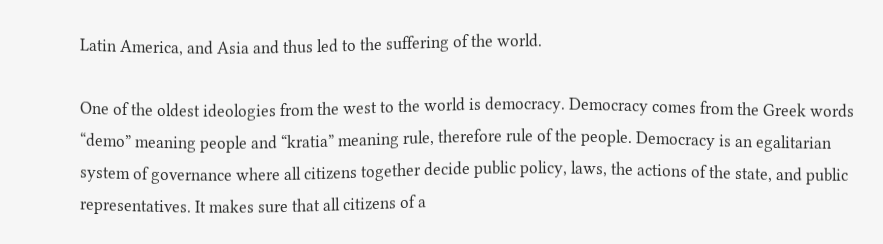Latin America, and Asia and thus led to the suffering of the world.

One of the oldest ideologies from the west to the world is democracy. Democracy comes from the Greek words “demo” meaning people and “kratia” meaning rule, therefore rule of the people. Democracy is an egalitarian system of governance where all citizens together decide public policy, laws, the actions of the state, and public representatives. It makes sure that all citizens of a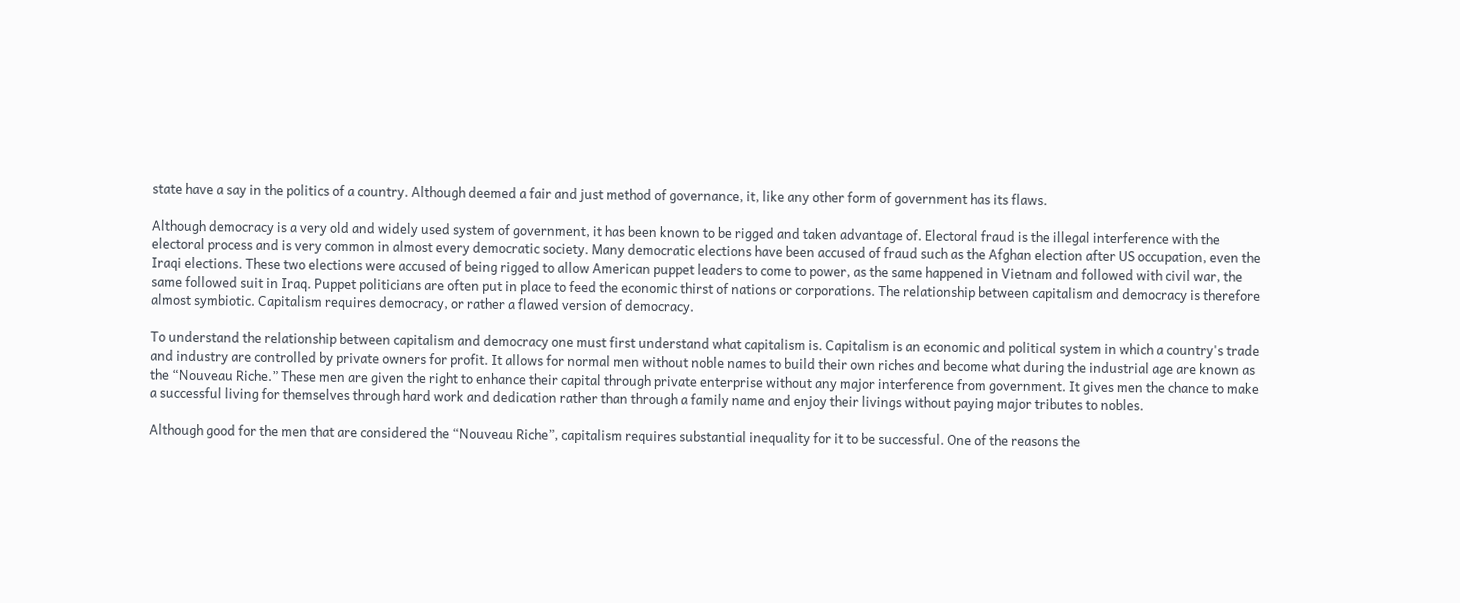state have a say in the politics of a country. Although deemed a fair and just method of governance, it, like any other form of government has its flaws.

Although democracy is a very old and widely used system of government, it has been known to be rigged and taken advantage of. Electoral fraud is the illegal interference with the electoral process and is very common in almost every democratic society. Many democratic elections have been accused of fraud such as the Afghan election after US occupation, even the Iraqi elections. These two elections were accused of being rigged to allow American puppet leaders to come to power, as the same happened in Vietnam and followed with civil war, the same followed suit in Iraq. Puppet politicians are often put in place to feed the economic thirst of nations or corporations. The relationship between capitalism and democracy is therefore almost symbiotic. Capitalism requires democracy, or rather a flawed version of democracy.

To understand the relationship between capitalism and democracy one must first understand what capitalism is. Capitalism is an economic and political system in which a country's trade and industry are controlled by private owners for profit. It allows for normal men without noble names to build their own riches and become what during the industrial age are known as the “Nouveau Riche.” These men are given the right to enhance their capital through private enterprise without any major interference from government. It gives men the chance to make a successful living for themselves through hard work and dedication rather than through a family name and enjoy their livings without paying major tributes to nobles.

Although good for the men that are considered the “Nouveau Riche”, capitalism requires substantial inequality for it to be successful. One of the reasons the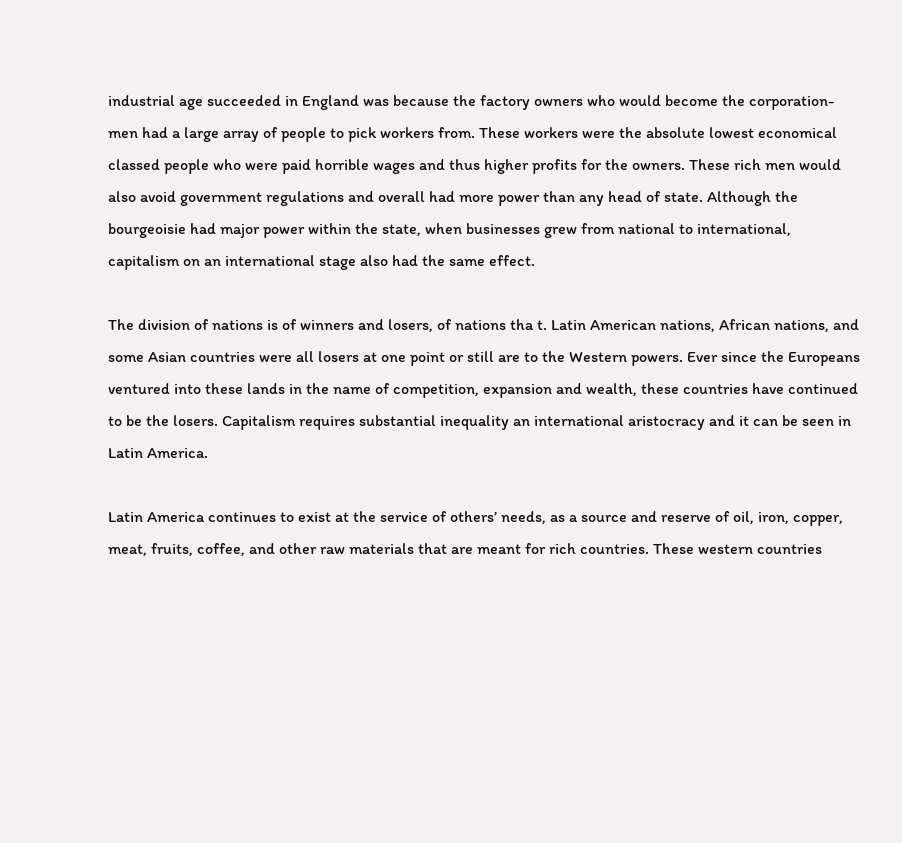industrial age succeeded in England was because the factory owners who would become the corporation-men had a large array of people to pick workers from. These workers were the absolute lowest economical classed people who were paid horrible wages and thus higher profits for the owners. These rich men would also avoid government regulations and overall had more power than any head of state. Although the bourgeoisie had major power within the state, when businesses grew from national to international, capitalism on an international stage also had the same effect.

The division of nations is of winners and losers, of nations tha t. Latin American nations, African nations, and some Asian countries were all losers at one point or still are to the Western powers. Ever since the Europeans ventured into these lands in the name of competition, expansion and wealth, these countries have continued to be the losers. Capitalism requires substantial inequality an international aristocracy and it can be seen in Latin America.

Latin America continues to exist at the service of others’ needs, as a source and reserve of oil, iron, copper, meat, fruits, coffee, and other raw materials that are meant for rich countries. These western countries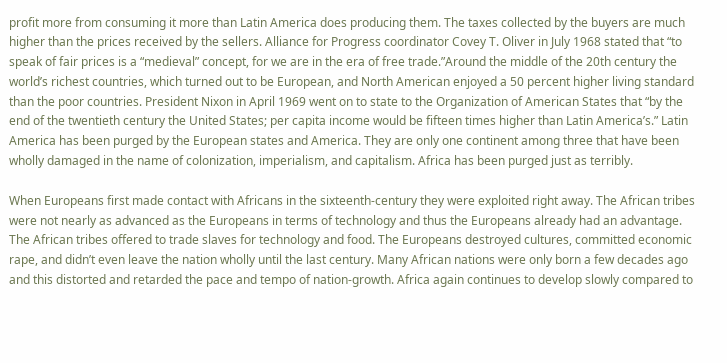profit more from consuming it more than Latin America does producing them. The taxes collected by the buyers are much higher than the prices received by the sellers. Alliance for Progress coordinator Covey T. Oliver in July 1968 stated that “to speak of fair prices is a “medieval” concept, for we are in the era of free trade.”Around the middle of the 20th century the world’s richest countries, which turned out to be European, and North American enjoyed a 50 percent higher living standard than the poor countries. President Nixon in April 1969 went on to state to the Organization of American States that “by the end of the twentieth century the United States; per capita income would be fifteen times higher than Latin America’s.” Latin America has been purged by the European states and America. They are only one continent among three that have been wholly damaged in the name of colonization, imperialism, and capitalism. Africa has been purged just as terribly.

When Europeans first made contact with Africans in the sixteenth-century they were exploited right away. The African tribes were not nearly as advanced as the Europeans in terms of technology and thus the Europeans already had an advantage. The African tribes offered to trade slaves for technology and food. The Europeans destroyed cultures, committed economic rape, and didn’t even leave the nation wholly until the last century. Many African nations were only born a few decades ago and this distorted and retarded the pace and tempo of nation-growth. Africa again continues to develop slowly compared to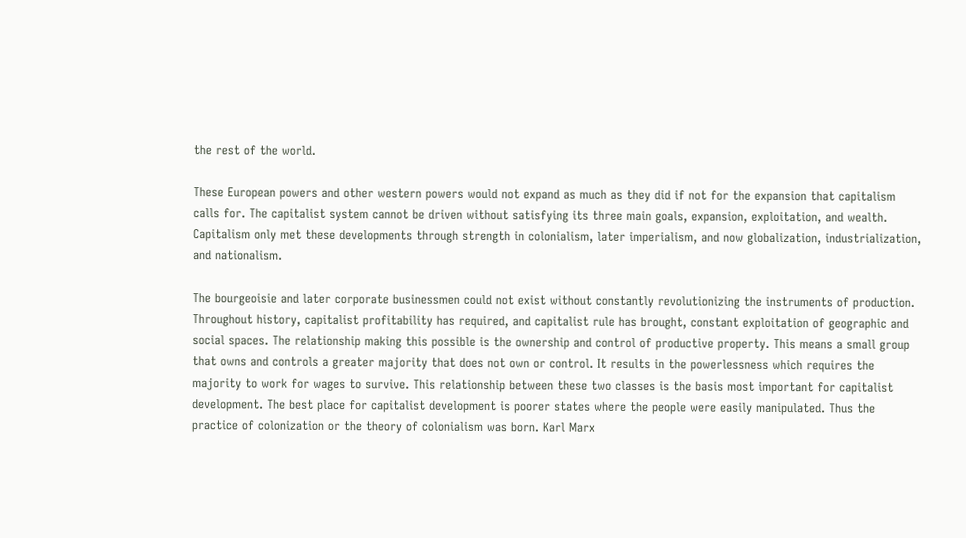the rest of the world.

These European powers and other western powers would not expand as much as they did if not for the expansion that capitalism calls for. The capitalist system cannot be driven without satisfying its three main goals, expansion, exploitation, and wealth. Capitalism only met these developments through strength in colonialism, later imperialism, and now globalization, industrialization, and nationalism.

The bourgeoisie and later corporate businessmen could not exist without constantly revolutionizing the instruments of production. Throughout history, capitalist profitability has required, and capitalist rule has brought, constant exploitation of geographic and social spaces. The relationship making this possible is the ownership and control of productive property. This means a small group that owns and controls a greater majority that does not own or control. It results in the powerlessness which requires the majority to work for wages to survive. This relationship between these two classes is the basis most important for capitalist development. The best place for capitalist development is poorer states where the people were easily manipulated. Thus the practice of colonization or the theory of colonialism was born. Karl Marx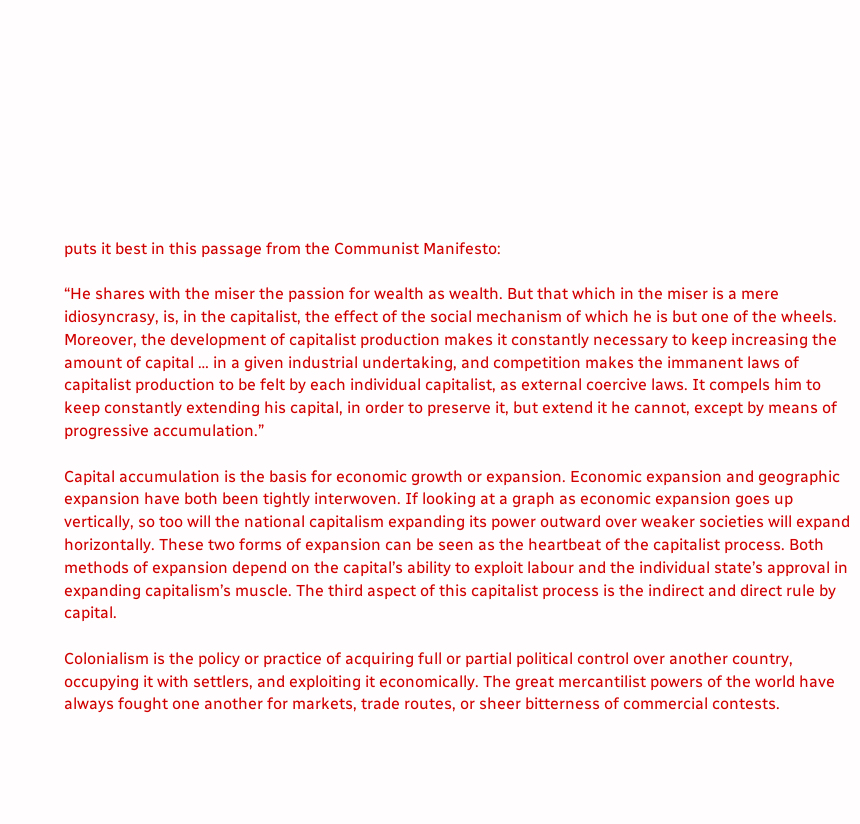puts it best in this passage from the Communist Manifesto:

“He shares with the miser the passion for wealth as wealth. But that which in the miser is a mere idiosyncrasy, is, in the capitalist, the effect of the social mechanism of which he is but one of the wheels. Moreover, the development of capitalist production makes it constantly necessary to keep increasing the amount of capital … in a given industrial undertaking, and competition makes the immanent laws of capitalist production to be felt by each individual capitalist, as external coercive laws. It compels him to keep constantly extending his capital, in order to preserve it, but extend it he cannot, except by means of progressive accumulation.”

Capital accumulation is the basis for economic growth or expansion. Economic expansion and geographic expansion have both been tightly interwoven. If looking at a graph as economic expansion goes up vertically, so too will the national capitalism expanding its power outward over weaker societies will expand horizontally. These two forms of expansion can be seen as the heartbeat of the capitalist process. Both methods of expansion depend on the capital’s ability to exploit labour and the individual state’s approval in expanding capitalism’s muscle. The third aspect of this capitalist process is the indirect and direct rule by capital.

Colonialism is the policy or practice of acquiring full or partial political control over another country, occupying it with settlers, and exploiting it economically. The great mercantilist powers of the world have always fought one another for markets, trade routes, or sheer bitterness of commercial contests.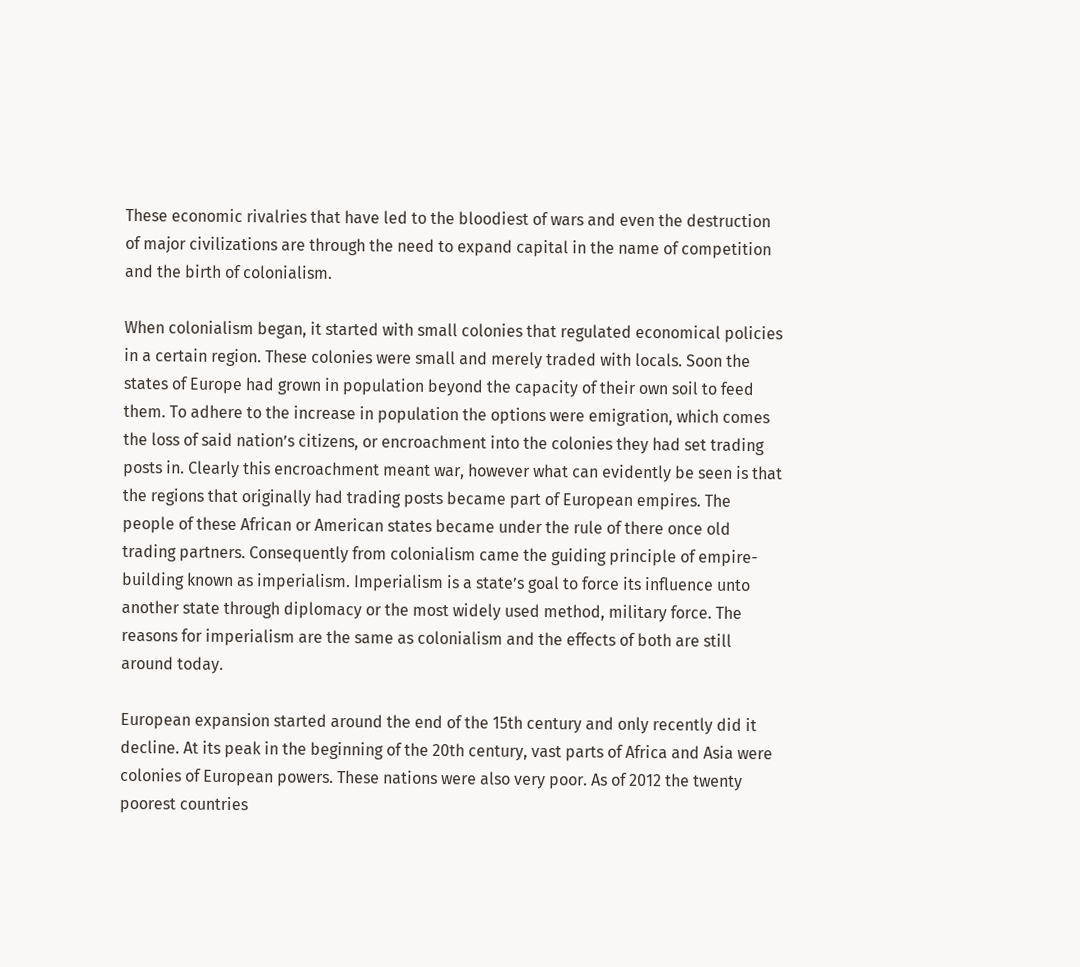These economic rivalries that have led to the bloodiest of wars and even the destruction of major civilizations are through the need to expand capital in the name of competition and the birth of colonialism.

When colonialism began, it started with small colonies that regulated economical policies in a certain region. These colonies were small and merely traded with locals. Soon the states of Europe had grown in population beyond the capacity of their own soil to feed them. To adhere to the increase in population the options were emigration, which comes the loss of said nation’s citizens, or encroachment into the colonies they had set trading posts in. Clearly this encroachment meant war, however what can evidently be seen is that the regions that originally had trading posts became part of European empires. The people of these African or American states became under the rule of there once old trading partners. Consequently from colonialism came the guiding principle of empire-building known as imperialism. Imperialism is a state’s goal to force its influence unto another state through diplomacy or the most widely used method, military force. The reasons for imperialism are the same as colonialism and the effects of both are still around today.

European expansion started around the end of the 15th century and only recently did it decline. At its peak in the beginning of the 20th century, vast parts of Africa and Asia were colonies of European powers. These nations were also very poor. As of 2012 the twenty poorest countries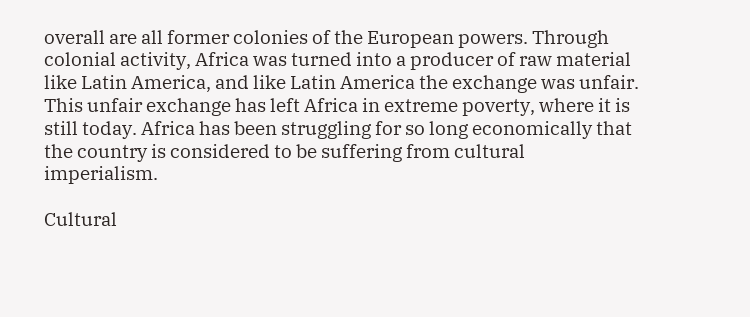overall are all former colonies of the European powers. Through colonial activity, Africa was turned into a producer of raw material like Latin America, and like Latin America the exchange was unfair. This unfair exchange has left Africa in extreme poverty, where it is still today. Africa has been struggling for so long economically that the country is considered to be suffering from cultural imperialism.

Cultural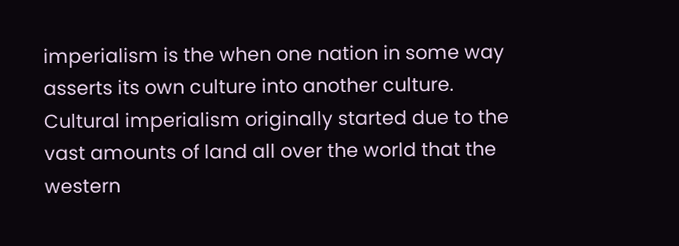imperialism is the when one nation in some way asserts its own culture into another culture. Cultural imperialism originally started due to the vast amounts of land all over the world that the western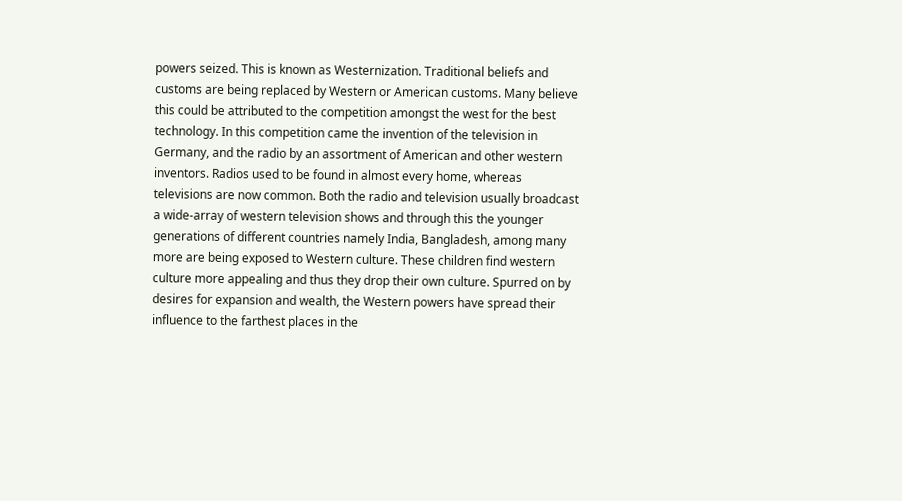powers seized. This is known as Westernization. Traditional beliefs and customs are being replaced by Western or American customs. Many believe this could be attributed to the competition amongst the west for the best technology. In this competition came the invention of the television in Germany, and the radio by an assortment of American and other western inventors. Radios used to be found in almost every home, whereas televisions are now common. Both the radio and television usually broadcast a wide-array of western television shows and through this the younger generations of different countries namely India, Bangladesh, among many more are being exposed to Western culture. These children find western culture more appealing and thus they drop their own culture. Spurred on by desires for expansion and wealth, the Western powers have spread their influence to the farthest places in the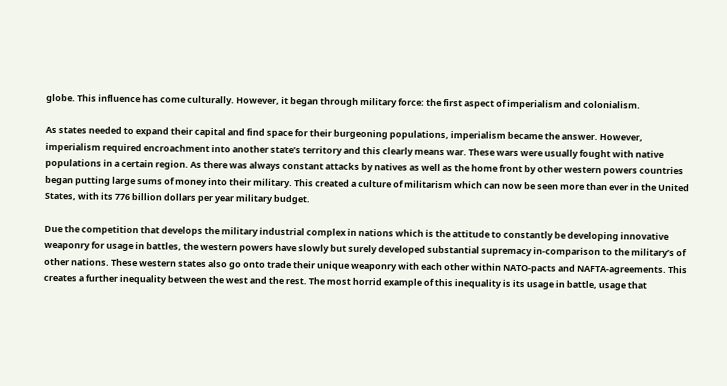globe. This influence has come culturally. However, it began through military force: the first aspect of imperialism and colonialism.

As states needed to expand their capital and find space for their burgeoning populations, imperialism became the answer. However, imperialism required encroachment into another state’s territory and this clearly means war. These wars were usually fought with native populations in a certain region. As there was always constant attacks by natives as well as the home front by other western powers countries began putting large sums of money into their military. This created a culture of militarism which can now be seen more than ever in the United States, with its 776 billion dollars per year military budget.

Due the competition that develops the military industrial complex in nations which is the attitude to constantly be developing innovative weaponry for usage in battles, the western powers have slowly but surely developed substantial supremacy in-comparison to the military’s of other nations. These western states also go onto trade their unique weaponry with each other within NATO-pacts and NAFTA-agreements. This creates a further inequality between the west and the rest. The most horrid example of this inequality is its usage in battle, usage that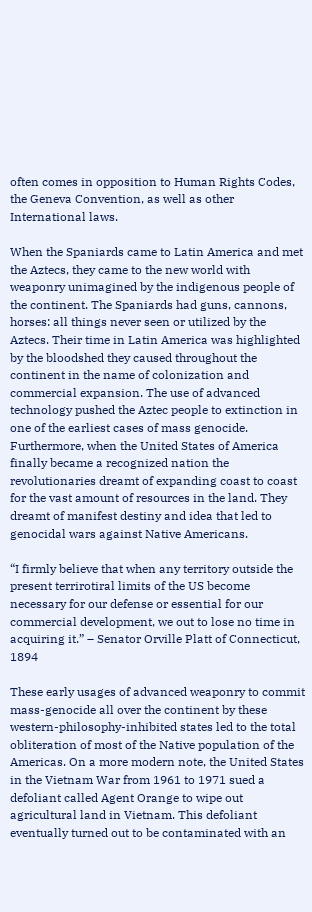often comes in opposition to Human Rights Codes, the Geneva Convention, as well as other International laws.

When the Spaniards came to Latin America and met the Aztecs, they came to the new world with weaponry unimagined by the indigenous people of the continent. The Spaniards had guns, cannons, horses: all things never seen or utilized by the Aztecs. Their time in Latin America was highlighted by the bloodshed they caused throughout the continent in the name of colonization and commercial expansion. The use of advanced technology pushed the Aztec people to extinction in one of the earliest cases of mass genocide. Furthermore, when the United States of America finally became a recognized nation the revolutionaries dreamt of expanding coast to coast for the vast amount of resources in the land. They dreamt of manifest destiny and idea that led to genocidal wars against Native Americans.

“I firmly believe that when any territory outside the present terrirotiral limits of the US become necessary for our defense or essential for our commercial development, we out to lose no time in acquiring it.” – Senator Orville Platt of Connecticut, 1894

These early usages of advanced weaponry to commit mass-genocide all over the continent by these western-philosophy-inhibited states led to the total obliteration of most of the Native population of the Americas. On a more modern note, the United States in the Vietnam War from 1961 to 1971 sued a defoliant called Agent Orange to wipe out agricultural land in Vietnam. This defoliant eventually turned out to be contaminated with an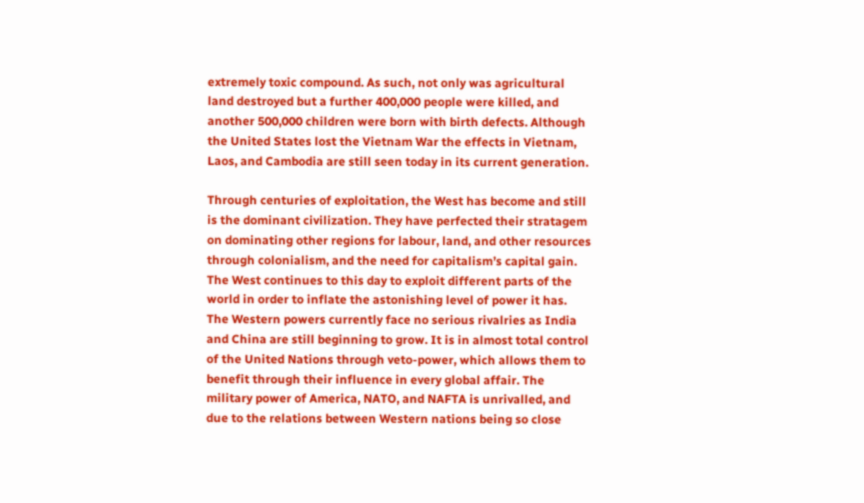extremely toxic compound. As such, not only was agricultural land destroyed but a further 400,000 people were killed, and another 500,000 children were born with birth defects. Although the United States lost the Vietnam War the effects in Vietnam, Laos, and Cambodia are still seen today in its current generation.

Through centuries of exploitation, the West has become and still is the dominant civilization. They have perfected their stratagem on dominating other regions for labour, land, and other resources through colonialism, and the need for capitalism’s capital gain. The West continues to this day to exploit different parts of the world in order to inflate the astonishing level of power it has. The Western powers currently face no serious rivalries as India and China are still beginning to grow. It is in almost total control of the United Nations through veto-power, which allows them to benefit through their influence in every global affair. The military power of America, NATO, and NAFTA is unrivalled, and due to the relations between Western nations being so close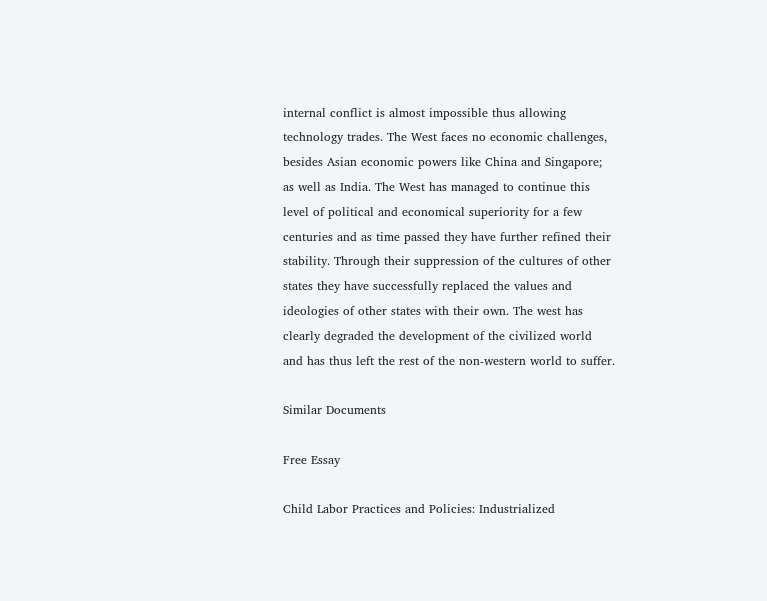internal conflict is almost impossible thus allowing technology trades. The West faces no economic challenges, besides Asian economic powers like China and Singapore; as well as India. The West has managed to continue this level of political and economical superiority for a few centuries and as time passed they have further refined their stability. Through their suppression of the cultures of other states they have successfully replaced the values and ideologies of other states with their own. The west has clearly degraded the development of the civilized world and has thus left the rest of the non-western world to suffer.

Similar Documents

Free Essay

Child Labor Practices and Policies: Industrialized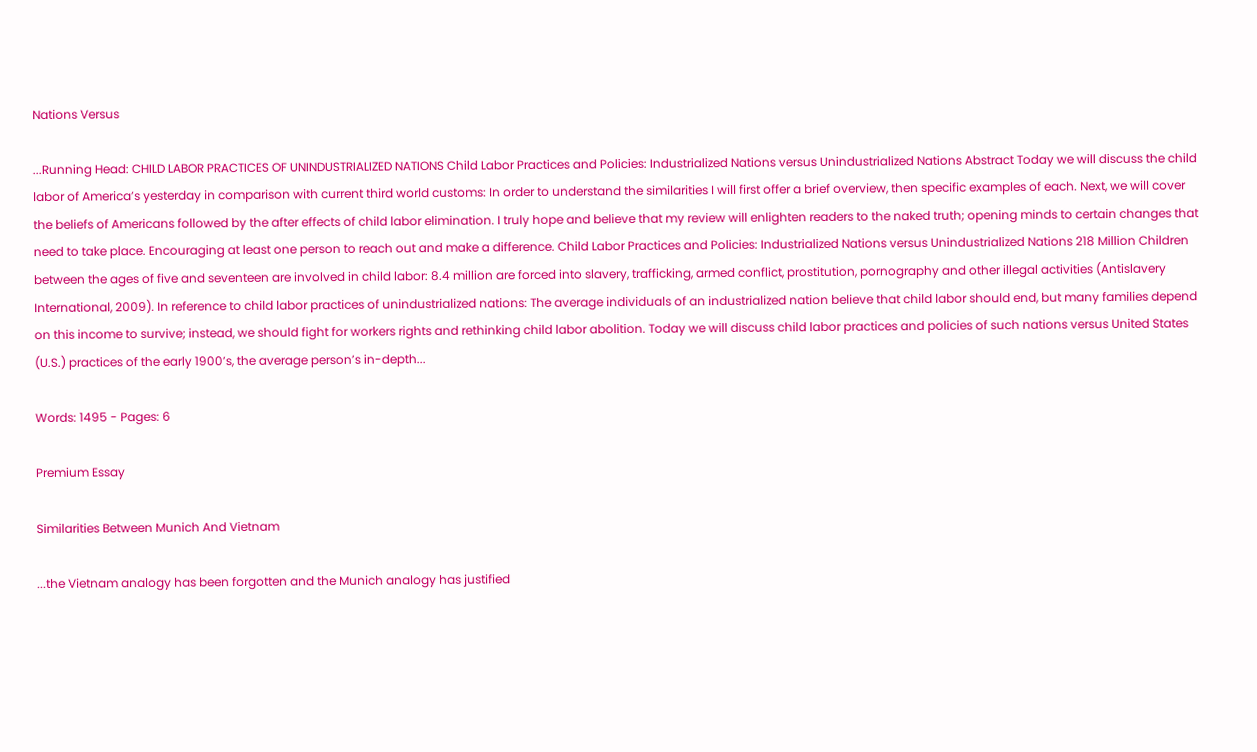Nations Versus

...Running Head: CHILD LABOR PRACTICES OF UNINDUSTRIALIZED NATIONS Child Labor Practices and Policies: Industrialized Nations versus Unindustrialized Nations Abstract Today we will discuss the child labor of America’s yesterday in comparison with current third world customs: In order to understand the similarities I will first offer a brief overview, then specific examples of each. Next, we will cover the beliefs of Americans followed by the after effects of child labor elimination. I truly hope and believe that my review will enlighten readers to the naked truth; opening minds to certain changes that need to take place. Encouraging at least one person to reach out and make a difference. Child Labor Practices and Policies: Industrialized Nations versus Unindustrialized Nations 218 Million Children between the ages of five and seventeen are involved in child labor: 8.4 million are forced into slavery, trafficking, armed conflict, prostitution, pornography and other illegal activities (Antislavery International, 2009). In reference to child labor practices of unindustrialized nations: The average individuals of an industrialized nation believe that child labor should end, but many families depend on this income to survive; instead, we should fight for workers rights and rethinking child labor abolition. Today we will discuss child labor practices and policies of such nations versus United States (U.S.) practices of the early 1900’s, the average person’s in-depth...

Words: 1495 - Pages: 6

Premium Essay

Similarities Between Munich And Vietnam

...the Vietnam analogy has been forgotten and the Munich analogy has justified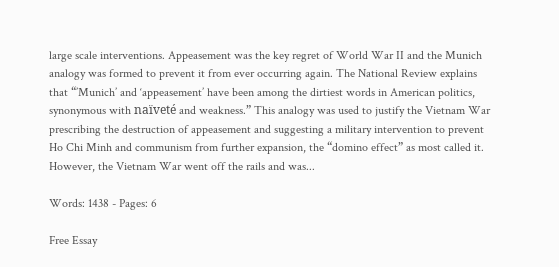large scale interventions. Appeasement was the key regret of World War II and the Munich analogy was formed to prevent it from ever occurring again. The National Review explains that “’Munich’ and ‘appeasement’ have been among the dirtiest words in American politics, synonymous with naïveté and weakness.” This analogy was used to justify the Vietnam War prescribing the destruction of appeasement and suggesting a military intervention to prevent Ho Chi Minh and communism from further expansion, the “domino effect” as most called it. However, the Vietnam War went off the rails and was...

Words: 1438 - Pages: 6

Free Essay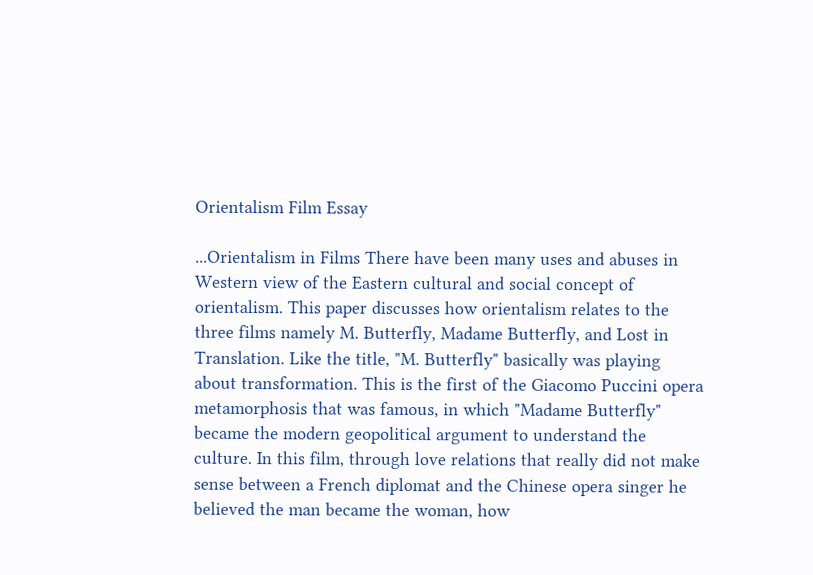Orientalism Film Essay

...Orientalism in Films There have been many uses and abuses in Western view of the Eastern cultural and social concept of orientalism. This paper discusses how orientalism relates to the three films namely M. Butterfly, Madame Butterfly, and Lost in Translation. Like the title, "M. Butterfly" basically was playing about transformation. This is the first of the Giacomo Puccini opera metamorphosis that was famous, in which "Madame Butterfly" became the modern geopolitical argument to understand the culture. In this film, through love relations that really did not make sense between a French diplomat and the Chinese opera singer he believed the man became the woman, how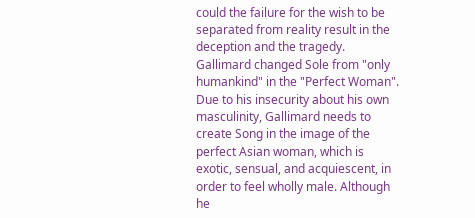could the failure for the wish to be separated from reality result in the deception and the tragedy. Gallimard changed Sole from "only humankind" in the "Perfect Woman". Due to his insecurity about his own masculinity, Gallimard needs to create Song in the image of the perfect Asian woman, which is exotic, sensual, and acquiescent, in order to feel wholly male. Although he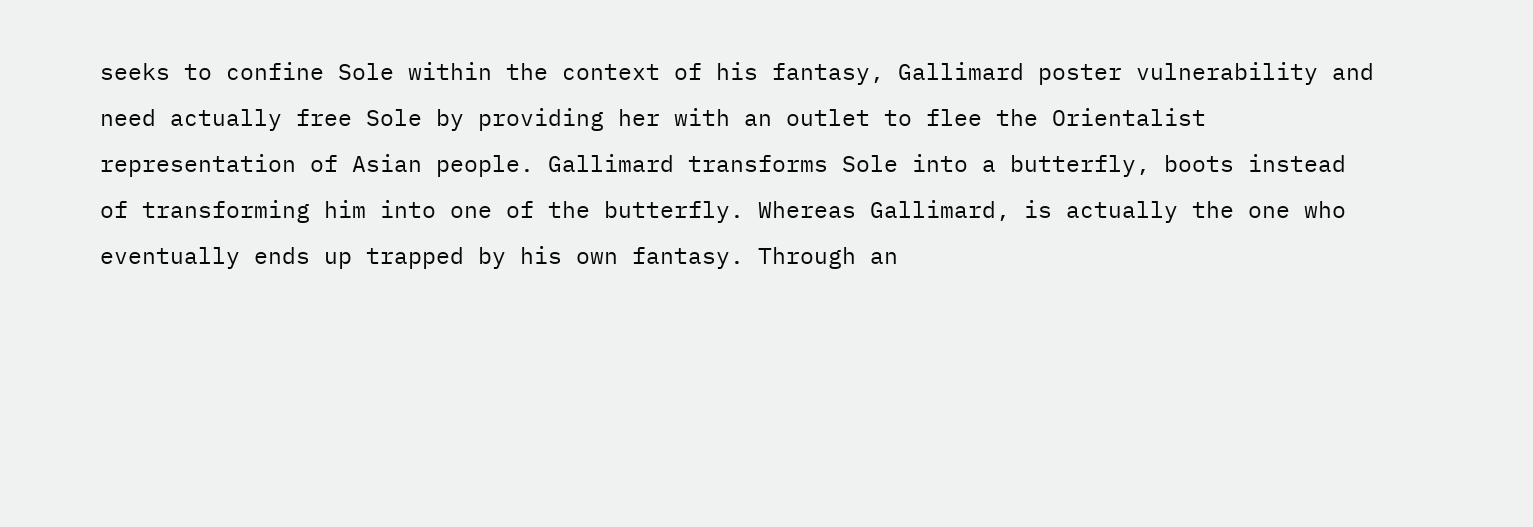seeks to confine Sole within the context of his fantasy, Gallimard poster vulnerability and need actually free Sole by providing her with an outlet to flee the Orientalist representation of Asian people. Gallimard transforms Sole into a butterfly, boots instead of transforming him into one of the butterfly. Whereas Gallimard, is actually the one who eventually ends up trapped by his own fantasy. Through an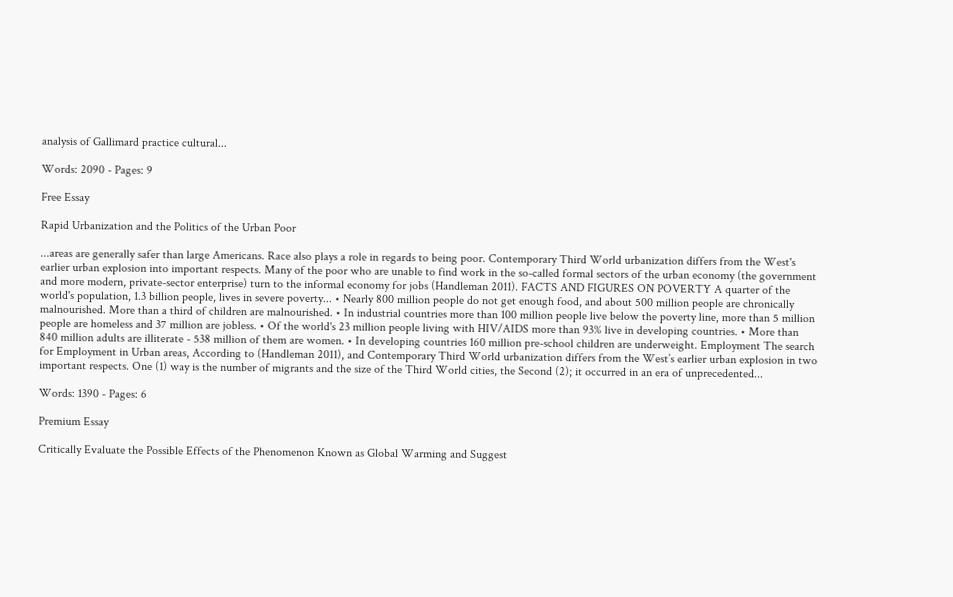analysis of Gallimard practice cultural...

Words: 2090 - Pages: 9

Free Essay

Rapid Urbanization and the Politics of the Urban Poor

...areas are generally safer than large Americans. Race also plays a role in regards to being poor. Contemporary Third World urbanization differs from the West's earlier urban explosion into important respects. Many of the poor who are unable to find work in the so-called formal sectors of the urban economy (the government and more modern, private-sector enterprise) turn to the informal economy for jobs (Handleman 2011). FACTS AND FIGURES ON POVERTY A quarter of the world's population, 1.3 billion people, lives in severe poverty... • Nearly 800 million people do not get enough food, and about 500 million people are chronically malnourished. More than a third of children are malnourished. • In industrial countries more than 100 million people live below the poverty line, more than 5 million people are homeless and 37 million are jobless. • Of the world's 23 million people living with HIV/AIDS more than 93% live in developing countries. • More than 840 million adults are illiterate - 538 million of them are women. • In developing countries 160 million pre-school children are underweight. Employment The search for Employment in Urban areas, According to (Handleman 2011), and Contemporary Third World urbanization differs from the West’s earlier urban explosion in two important respects. One (1) way is the number of migrants and the size of the Third World cities, the Second (2); it occurred in an era of unprecedented...

Words: 1390 - Pages: 6

Premium Essay

Critically Evaluate the Possible Effects of the Phenomenon Known as Global Warming and Suggest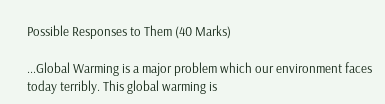Possible Responses to Them (40 Marks)

...Global Warming is a major problem which our environment faces today terribly. This global warming is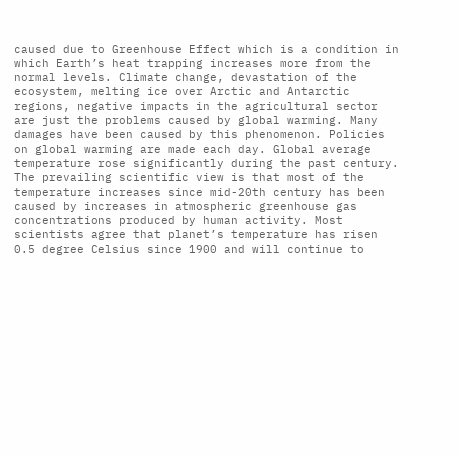caused due to Greenhouse Effect which is a condition in which Earth’s heat trapping increases more from the normal levels. Climate change, devastation of the ecosystem, melting ice over Arctic and Antarctic regions, negative impacts in the agricultural sector are just the problems caused by global warming. Many damages have been caused by this phenomenon. Policies on global warming are made each day. Global average temperature rose significantly during the past century. The prevailing scientific view is that most of the temperature increases since mid-20th century has been caused by increases in atmospheric greenhouse gas concentrations produced by human activity. Most scientists agree that planet’s temperature has risen 0.5 degree Celsius since 1900 and will continue to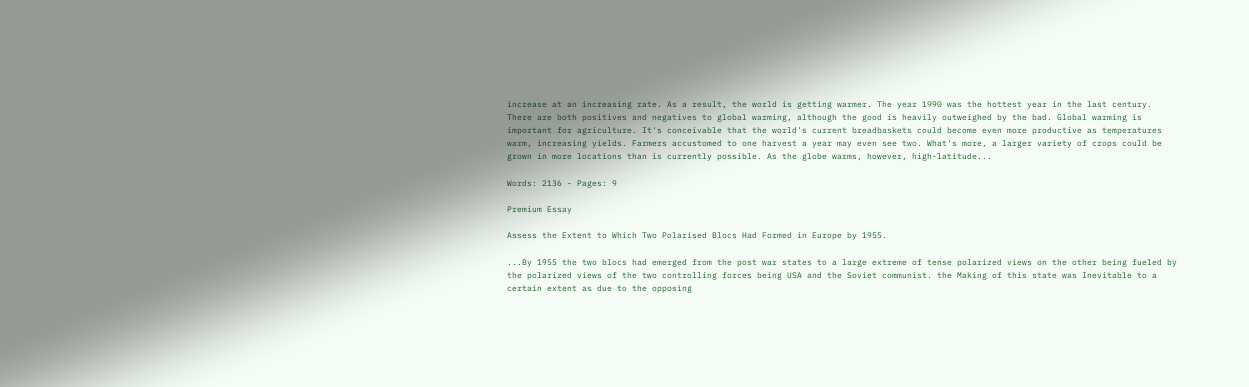increase at an increasing rate. As a result, the world is getting warmer. The year 1990 was the hottest year in the last century. There are both positives and negatives to global warming, although the good is heavily outweighed by the bad. Global warming is important for agriculture. It's conceivable that the world's current breadbaskets could become even more productive as temperatures warm, increasing yields. Farmers accustomed to one harvest a year may even see two. What's more, a larger variety of crops could be grown in more locations than is currently possible. As the globe warms, however, high-latitude...

Words: 2136 - Pages: 9

Premium Essay

Assess the Extent to Which Two Polarised Blocs Had Formed in Europe by 1955.

...By 1955 the two blocs had emerged from the post war states to a large extreme of tense polarized views on the other being fueled by the polarized views of the two controlling forces being USA and the Soviet communist. the Making of this state was Inevitable to a certain extent as due to the opposing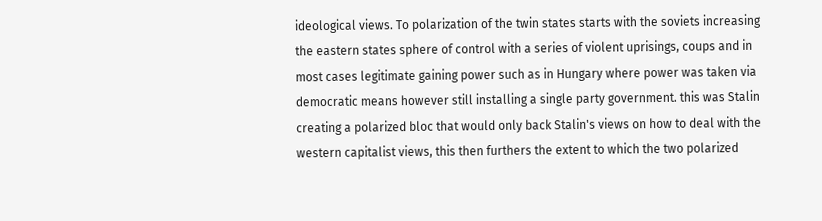ideological views. To polarization of the twin states starts with the soviets increasing the eastern states sphere of control with a series of violent uprisings, coups and in most cases legitimate gaining power such as in Hungary where power was taken via democratic means however still installing a single party government. this was Stalin creating a polarized bloc that would only back Stalin's views on how to deal with the western capitalist views, this then furthers the extent to which the two polarized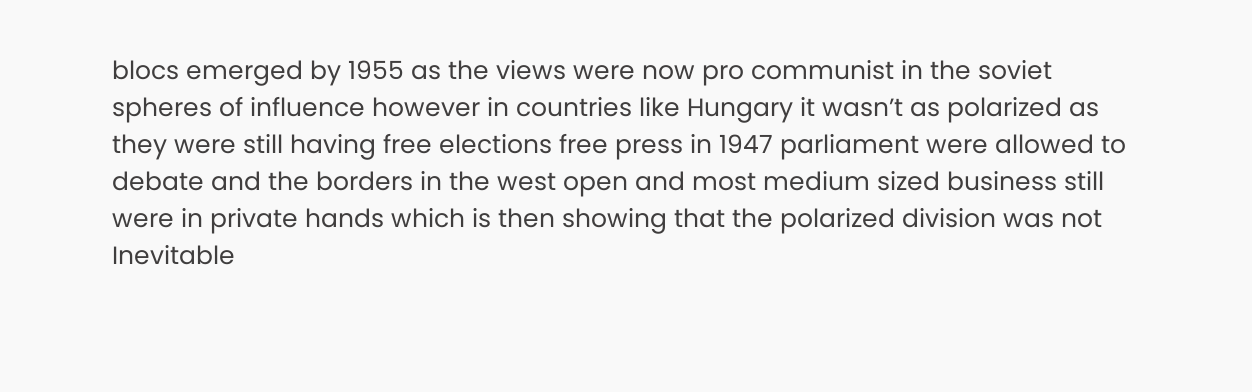blocs emerged by 1955 as the views were now pro communist in the soviet spheres of influence however in countries like Hungary it wasn’t as polarized as they were still having free elections free press in 1947 parliament were allowed to debate and the borders in the west open and most medium sized business still were in private hands which is then showing that the polarized division was not Inevitable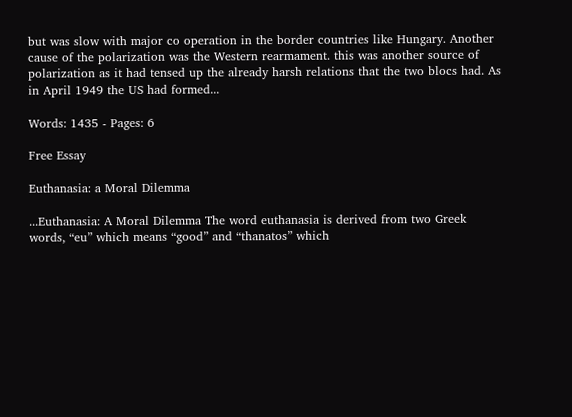but was slow with major co operation in the border countries like Hungary. Another cause of the polarization was the Western rearmament. this was another source of polarization as it had tensed up the already harsh relations that the two blocs had. As in April 1949 the US had formed...

Words: 1435 - Pages: 6

Free Essay

Euthanasia: a Moral Dilemma

...Euthanasia: A Moral Dilemma The word euthanasia is derived from two Greek words, “eu” which means “good” and “thanatos” which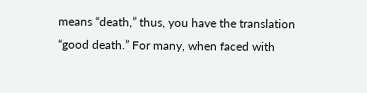means “death,” thus, you have the translation “good death.” For many, when faced with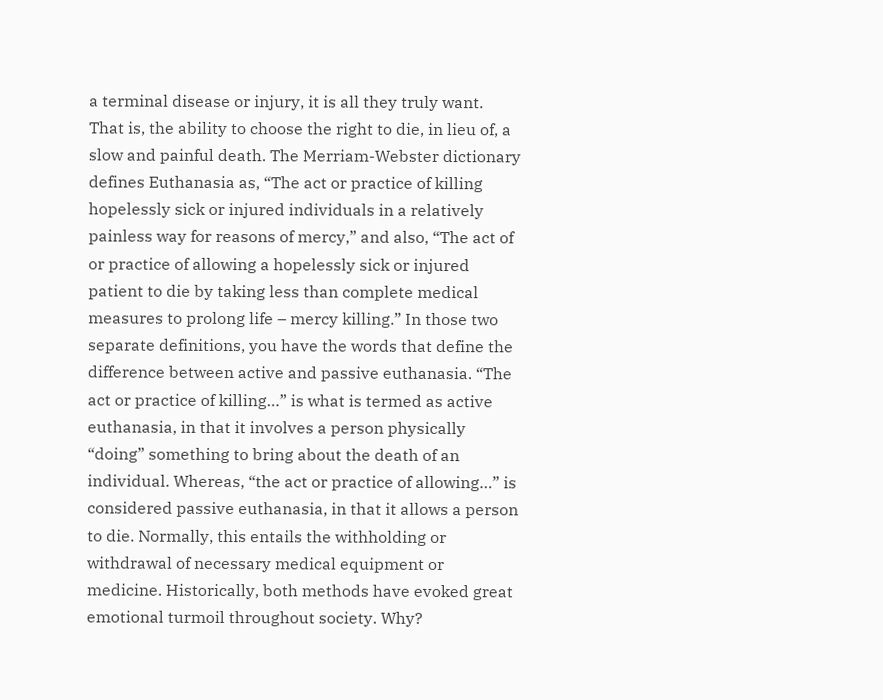a terminal disease or injury, it is all they truly want. That is, the ability to choose the right to die, in lieu of, a slow and painful death. The Merriam-Webster dictionary defines Euthanasia as, “The act or practice of killing hopelessly sick or injured individuals in a relatively painless way for reasons of mercy,” and also, “The act of or practice of allowing a hopelessly sick or injured patient to die by taking less than complete medical measures to prolong life – mercy killing.” In those two separate definitions, you have the words that define the difference between active and passive euthanasia. “The act or practice of killing…” is what is termed as active euthanasia, in that it involves a person physically “doing” something to bring about the death of an individual. Whereas, “the act or practice of allowing…” is considered passive euthanasia, in that it allows a person to die. Normally, this entails the withholding or withdrawal of necessary medical equipment or medicine. Historically, both methods have evoked great emotional turmoil throughout society. Why?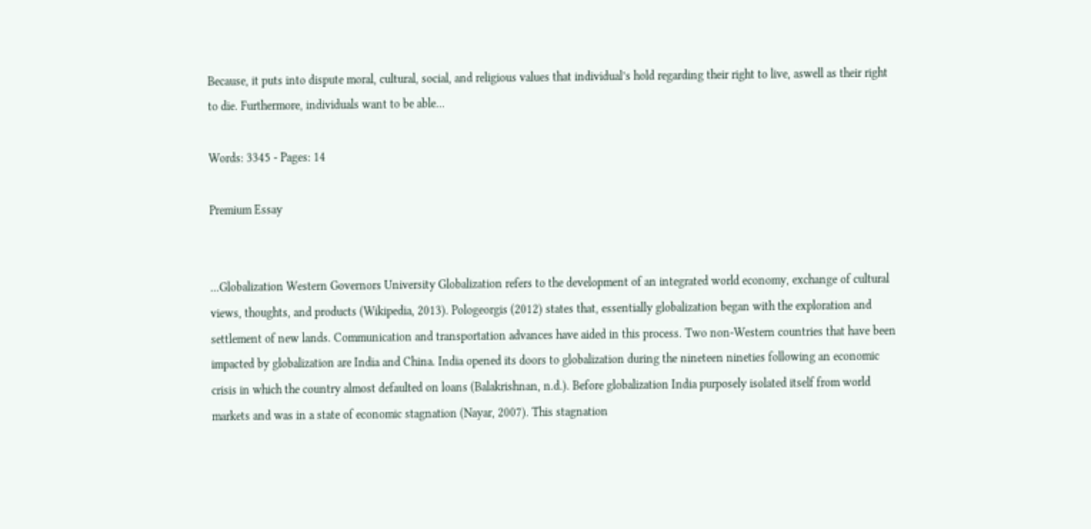Because, it puts into dispute moral, cultural, social, and religious values that individual’s hold regarding their right to live, aswell as their right to die. Furthermore, individuals want to be able...

Words: 3345 - Pages: 14

Premium Essay


...Globalization Western Governors University Globalization refers to the development of an integrated world economy, exchange of cultural views, thoughts, and products (Wikipedia, 2013). Pologeorgis (2012) states that, essentially globalization began with the exploration and settlement of new lands. Communication and transportation advances have aided in this process. Two non-Western countries that have been impacted by globalization are India and China. India opened its doors to globalization during the nineteen nineties following an economic crisis in which the country almost defaulted on loans (Balakrishnan, n.d.). Before globalization India purposely isolated itself from world markets and was in a state of economic stagnation (Nayar, 2007). This stagnation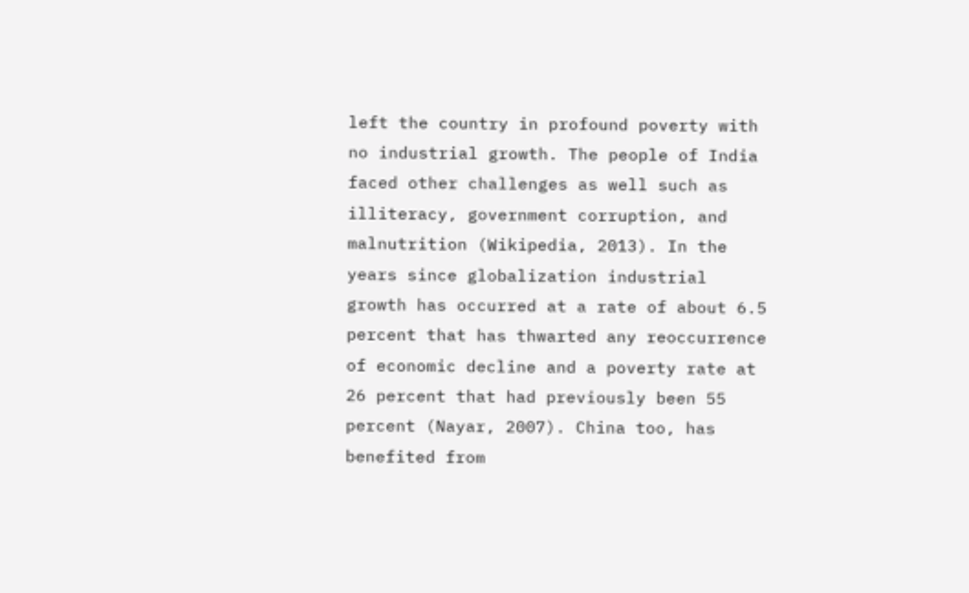left the country in profound poverty with no industrial growth. The people of India faced other challenges as well such as illiteracy, government corruption, and malnutrition (Wikipedia, 2013). In the years since globalization industrial growth has occurred at a rate of about 6.5 percent that has thwarted any reoccurrence of economic decline and a poverty rate at 26 percent that had previously been 55 percent (Nayar, 2007). China too, has benefited from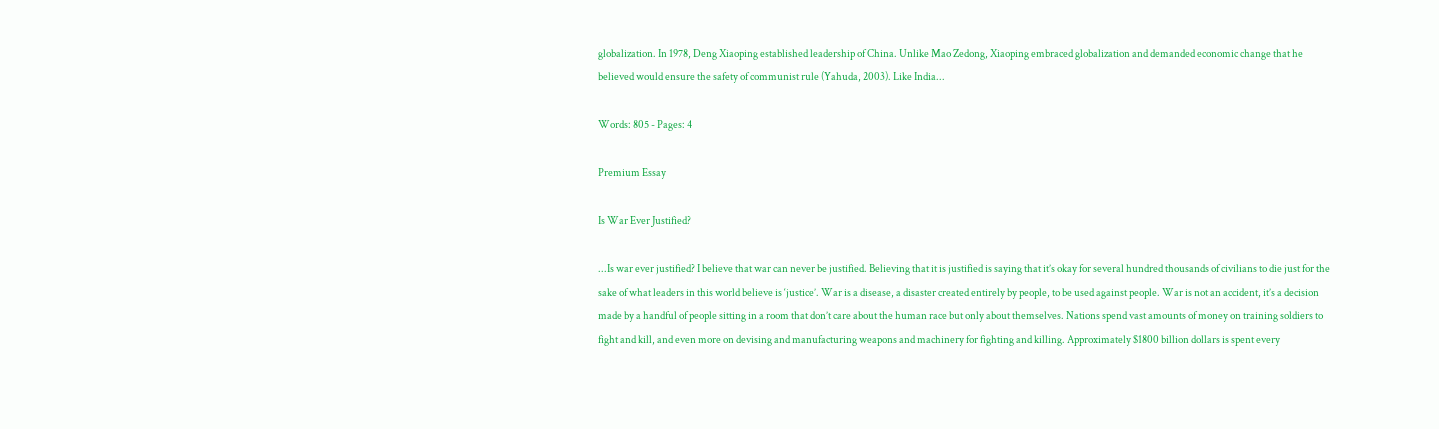globalization. In 1978, Deng Xiaoping established leadership of China. Unlike Mao Zedong, Xiaoping embraced globalization and demanded economic change that he believed would ensure the safety of communist rule (Yahuda, 2003). Like India...

Words: 805 - Pages: 4

Premium Essay

Is War Ever Justified?

...Is war ever justified? I believe that war can never be justified. Believing that it is justified is saying that it’s okay for several hundred thousands of civilians to die just for the sake of what leaders in this world believe is ‘justice’. War is a disease, a disaster created entirely by people, to be used against people. War is not an accident, it’s a decision made by a handful of people sitting in a room that don’t care about the human race but only about themselves. Nations spend vast amounts of money on training soldiers to fight and kill, and even more on devising and manufacturing weapons and machinery for fighting and killing. Approximately $1800 billion dollars is spent every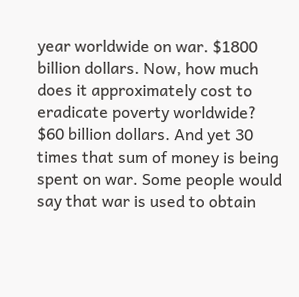year worldwide on war. $1800 billion dollars. Now, how much does it approximately cost to eradicate poverty worldwide? $60 billion dollars. And yet 30 times that sum of money is being spent on war. Some people would say that war is used to obtain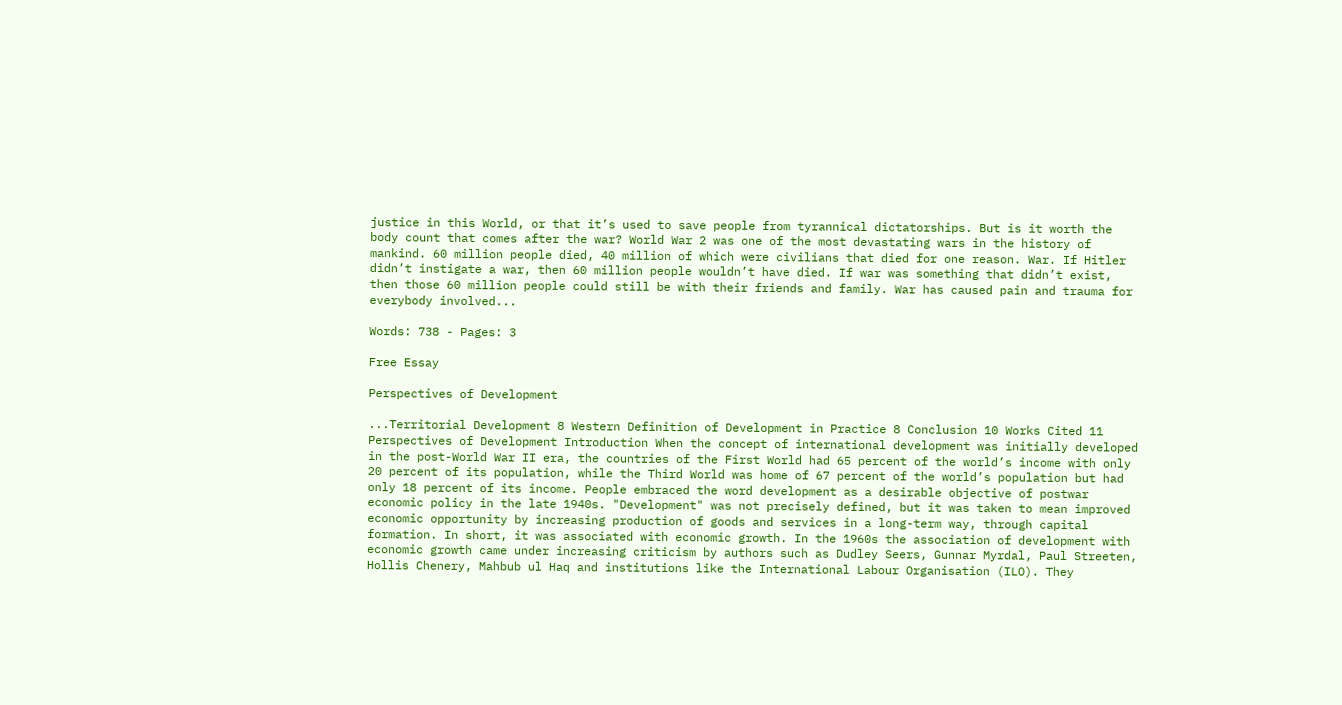justice in this World, or that it’s used to save people from tyrannical dictatorships. But is it worth the body count that comes after the war? World War 2 was one of the most devastating wars in the history of mankind. 60 million people died, 40 million of which were civilians that died for one reason. War. If Hitler didn’t instigate a war, then 60 million people wouldn’t have died. If war was something that didn’t exist, then those 60 million people could still be with their friends and family. War has caused pain and trauma for everybody involved...

Words: 738 - Pages: 3

Free Essay

Perspectives of Development

...Territorial Development 8 Western Definition of Development in Practice 8 Conclusion 10 Works Cited 11 Perspectives of Development Introduction When the concept of international development was initially developed in the post-World War II era, the countries of the First World had 65 percent of the world’s income with only 20 percent of its population, while the Third World was home of 67 percent of the world’s population but had only 18 percent of its income. People embraced the word development as a desirable objective of postwar economic policy in the late 1940s. "Development" was not precisely defined, but it was taken to mean improved economic opportunity by increasing production of goods and services in a long-term way, through capital formation. In short, it was associated with economic growth. In the 1960s the association of development with economic growth came under increasing criticism by authors such as Dudley Seers, Gunnar Myrdal, Paul Streeten, Hollis Chenery, Mahbub ul Haq and institutions like the International Labour Organisation (ILO). They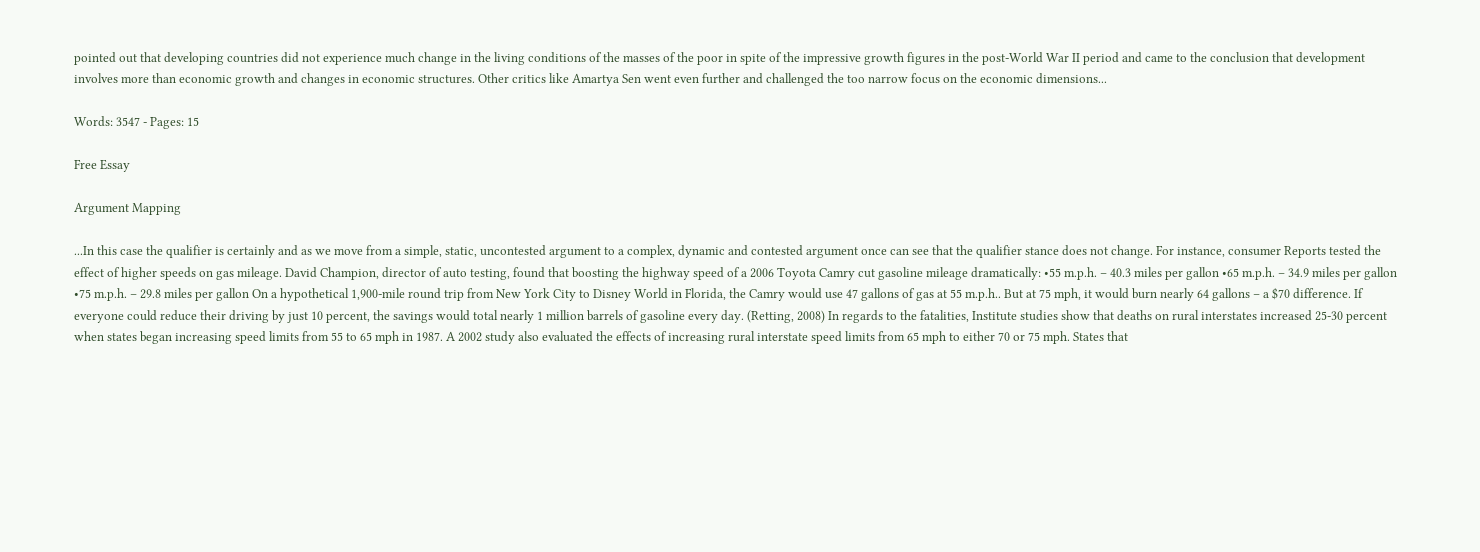pointed out that developing countries did not experience much change in the living conditions of the masses of the poor in spite of the impressive growth figures in the post-World War II period and came to the conclusion that development involves more than economic growth and changes in economic structures. Other critics like Amartya Sen went even further and challenged the too narrow focus on the economic dimensions...

Words: 3547 - Pages: 15

Free Essay

Argument Mapping

...In this case the qualifier is certainly and as we move from a simple, static, uncontested argument to a complex, dynamic and contested argument once can see that the qualifier stance does not change. For instance, consumer Reports tested the effect of higher speeds on gas mileage. David Champion, director of auto testing, found that boosting the highway speed of a 2006 Toyota Camry cut gasoline mileage dramatically: •55 m.p.h. – 40.3 miles per gallon •65 m.p.h. – 34.9 miles per gallon •75 m.p.h. – 29.8 miles per gallon On a hypothetical 1,900-mile round trip from New York City to Disney World in Florida, the Camry would use 47 gallons of gas at 55 m.p.h.. But at 75 mph, it would burn nearly 64 gallons – a $70 difference. If everyone could reduce their driving by just 10 percent, the savings would total nearly 1 million barrels of gasoline every day. (Retting, 2008) In regards to the fatalities, Institute studies show that deaths on rural interstates increased 25-30 percent when states began increasing speed limits from 55 to 65 mph in 1987. A 2002 study also evaluated the effects of increasing rural interstate speed limits from 65 mph to either 70 or 75 mph. States that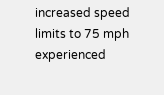increased speed limits to 75 mph experienced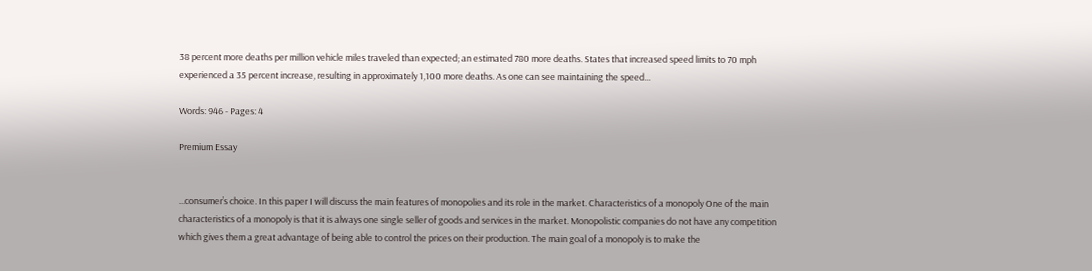38 percent more deaths per million vehicle miles traveled than expected; an estimated 780 more deaths. States that increased speed limits to 70 mph experienced a 35 percent increase, resulting in approximately 1,100 more deaths. As one can see maintaining the speed...

Words: 946 - Pages: 4

Premium Essay


...consumer’s choice. In this paper I will discuss the main features of monopolies and its role in the market. Characteristics of a monopoly One of the main characteristics of a monopoly is that it is always one single seller of goods and services in the market. Monopolistic companies do not have any competition which gives them a great advantage of being able to control the prices on their production. The main goal of a monopoly is to make the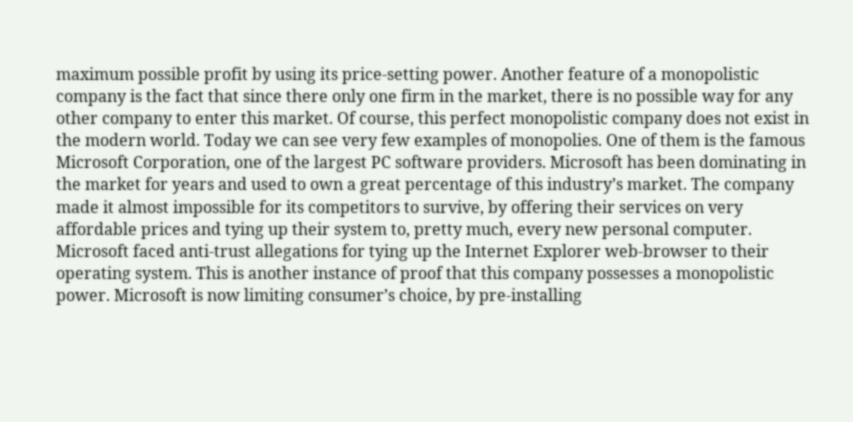maximum possible profit by using its price-setting power. Another feature of a monopolistic company is the fact that since there only one firm in the market, there is no possible way for any other company to enter this market. Of course, this perfect monopolistic company does not exist in the modern world. Today we can see very few examples of monopolies. One of them is the famous Microsoft Corporation, one of the largest PC software providers. Microsoft has been dominating in the market for years and used to own a great percentage of this industry’s market. The company made it almost impossible for its competitors to survive, by offering their services on very affordable prices and tying up their system to, pretty much, every new personal computer. Microsoft faced anti-trust allegations for tying up the Internet Explorer web-browser to their operating system. This is another instance of proof that this company possesses a monopolistic power. Microsoft is now limiting consumer’s choice, by pre-installing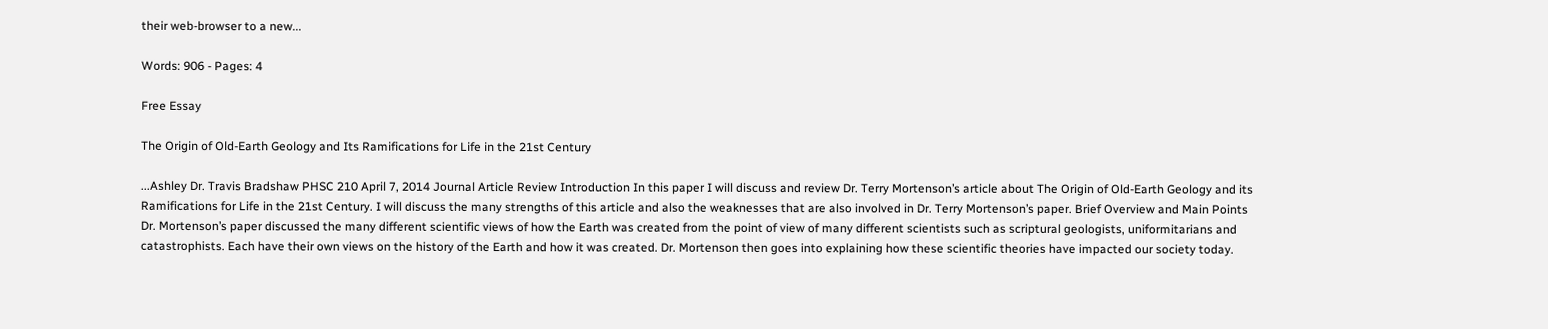their web-browser to a new...

Words: 906 - Pages: 4

Free Essay

The Origin of Old-Earth Geology and Its Ramifications for Life in the 21st Century

...Ashley Dr. Travis Bradshaw PHSC 210 April 7, 2014 Journal Article Review Introduction In this paper I will discuss and review Dr. Terry Mortenson’s article about The Origin of Old-Earth Geology and its Ramifications for Life in the 21st Century. I will discuss the many strengths of this article and also the weaknesses that are also involved in Dr. Terry Mortenson’s paper. Brief Overview and Main Points Dr. Mortenson’s paper discussed the many different scientific views of how the Earth was created from the point of view of many different scientists such as scriptural geologists, uniformitarians and catastrophists. Each have their own views on the history of the Earth and how it was created. Dr. Mortenson then goes into explaining how these scientific theories have impacted our society today.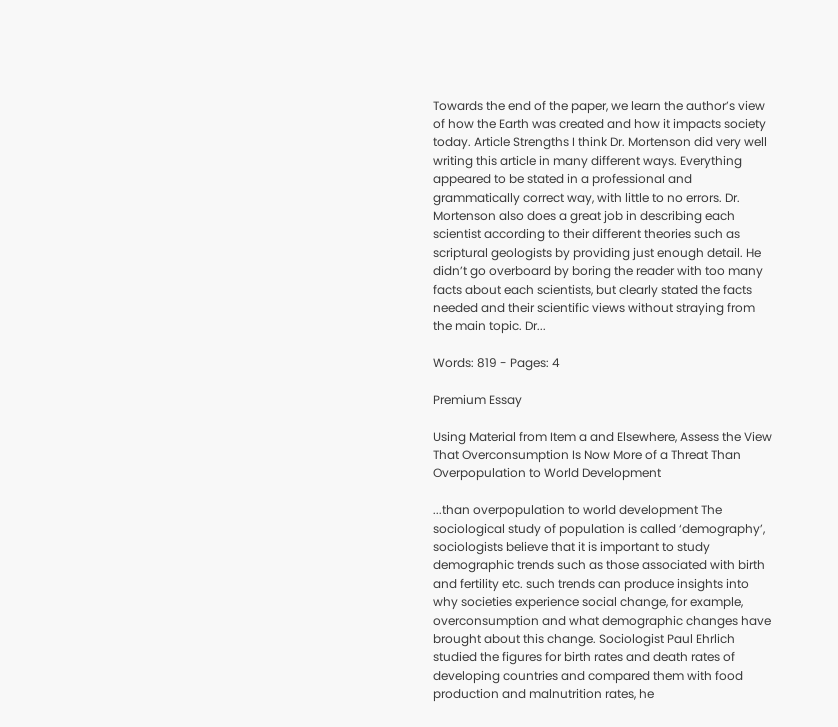Towards the end of the paper, we learn the author’s view of how the Earth was created and how it impacts society today. Article Strengths I think Dr. Mortenson did very well writing this article in many different ways. Everything appeared to be stated in a professional and grammatically correct way, with little to no errors. Dr. Mortenson also does a great job in describing each scientist according to their different theories such as scriptural geologists by providing just enough detail. He didn’t go overboard by boring the reader with too many facts about each scientists, but clearly stated the facts needed and their scientific views without straying from the main topic. Dr...

Words: 819 - Pages: 4

Premium Essay

Using Material from Item a and Elsewhere, Assess the View That Overconsumption Is Now More of a Threat Than Overpopulation to World Development

...than overpopulation to world development The sociological study of population is called ‘demography’, sociologists believe that it is important to study demographic trends such as those associated with birth and fertility etc. such trends can produce insights into why societies experience social change, for example, overconsumption and what demographic changes have brought about this change. Sociologist Paul Ehrlich studied the figures for birth rates and death rates of developing countries and compared them with food production and malnutrition rates, he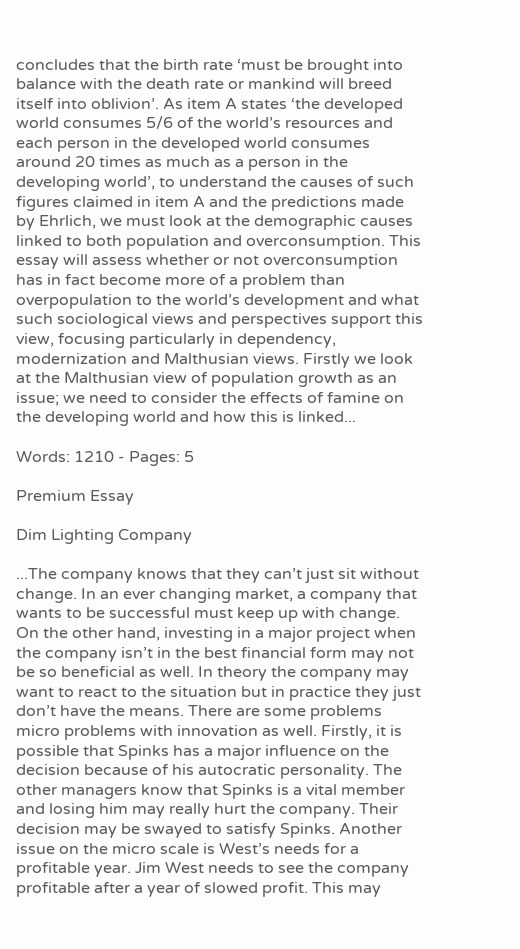concludes that the birth rate ‘must be brought into balance with the death rate or mankind will breed itself into oblivion’. As item A states ‘the developed world consumes 5/6 of the world’s resources and each person in the developed world consumes around 20 times as much as a person in the developing world’, to understand the causes of such figures claimed in item A and the predictions made by Ehrlich, we must look at the demographic causes linked to both population and overconsumption. This essay will assess whether or not overconsumption has in fact become more of a problem than overpopulation to the world’s development and what such sociological views and perspectives support this view, focusing particularly in dependency, modernization and Malthusian views. Firstly we look at the Malthusian view of population growth as an issue; we need to consider the effects of famine on the developing world and how this is linked...

Words: 1210 - Pages: 5

Premium Essay

Dim Lighting Company

...The company knows that they can’t just sit without change. In an ever changing market, a company that wants to be successful must keep up with change. On the other hand, investing in a major project when the company isn’t in the best financial form may not be so beneficial as well. In theory the company may want to react to the situation but in practice they just don’t have the means. There are some problems micro problems with innovation as well. Firstly, it is possible that Spinks has a major influence on the decision because of his autocratic personality. The other managers know that Spinks is a vital member and losing him may really hurt the company. Their decision may be swayed to satisfy Spinks. Another issue on the micro scale is West’s needs for a profitable year. Jim West needs to see the company profitable after a year of slowed profit. This may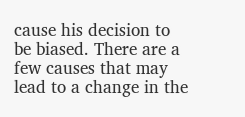cause his decision to be biased. There are a few causes that may lead to a change in the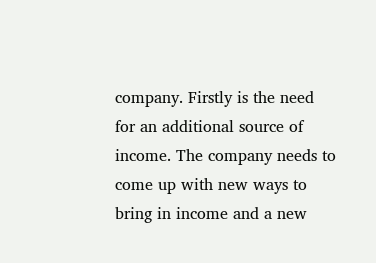company. Firstly is the need for an additional source of income. The company needs to come up with new ways to bring in income and a new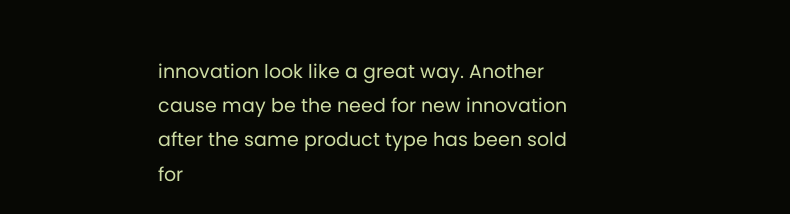innovation look like a great way. Another cause may be the need for new innovation after the same product type has been sold for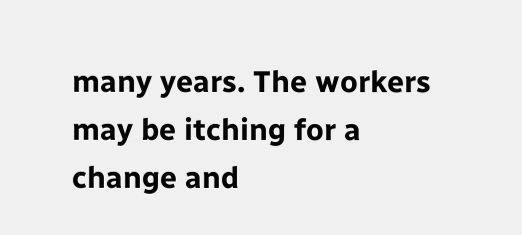many years. The workers may be itching for a change and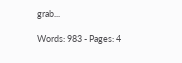grab...

Words: 983 - Pages: 4